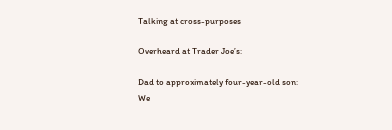Talking at cross-purposes

Overheard at Trader Joe’s:

Dad to approximately four-year-old son:
We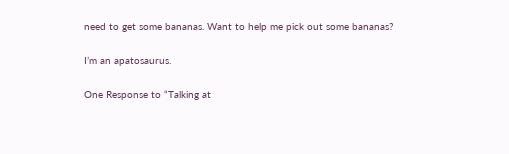need to get some bananas. Want to help me pick out some bananas?

I’m an apatosaurus.

One Response to “Talking at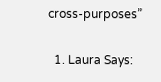cross-purposes”

  1. Laura Says: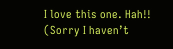I love this one. Hah!! (Sorry I haven’t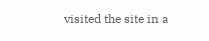visited the site in a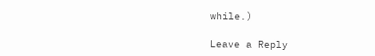while.)

Leave a Reply